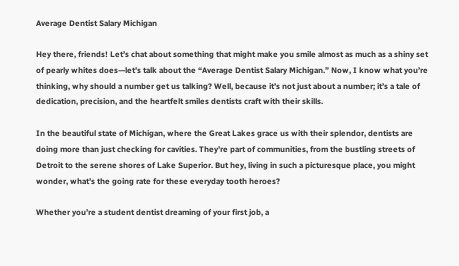Average Dentist Salary Michigan

Hey there, friends! Let’s chat about something that might make you smile almost as much as a shiny set of pearly whites does—let’s talk about the “Average Dentist Salary Michigan.” Now, I know what you’re thinking, why should a number get us talking? Well, because it’s not just about a number; it’s a tale of dedication, precision, and the heartfelt smiles dentists craft with their skills.

In the beautiful state of Michigan, where the Great Lakes grace us with their splendor, dentists are doing more than just checking for cavities. They’re part of communities, from the bustling streets of Detroit to the serene shores of Lake Superior. But hey, living in such a picturesque place, you might wonder, what’s the going rate for these everyday tooth heroes?

Whether you’re a student dentist dreaming of your first job, a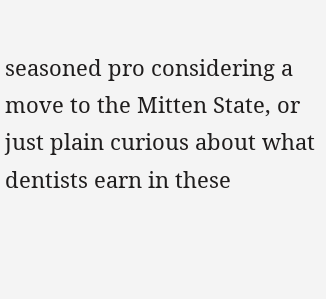seasoned pro considering a move to the Mitten State, or just plain curious about what dentists earn in these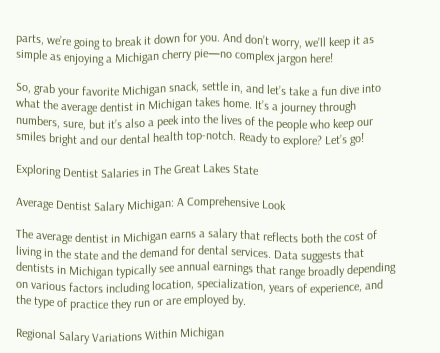parts, we’re going to break it down for you. And don’t worry, we’ll keep it as simple as enjoying a Michigan cherry pie—no complex jargon here!

So, grab your favorite Michigan snack, settle in, and let’s take a fun dive into what the average dentist in Michigan takes home. It’s a journey through numbers, sure, but it’s also a peek into the lives of the people who keep our smiles bright and our dental health top-notch. Ready to explore? Let’s go!

Exploring Dentist Salaries in The Great Lakes State

Average Dentist Salary Michigan: A Comprehensive Look

The average dentist in Michigan earns a salary that reflects both the cost of living in the state and the demand for dental services. Data suggests that dentists in Michigan typically see annual earnings that range broadly depending on various factors including location, specialization, years of experience, and the type of practice they run or are employed by.

Regional Salary Variations Within Michigan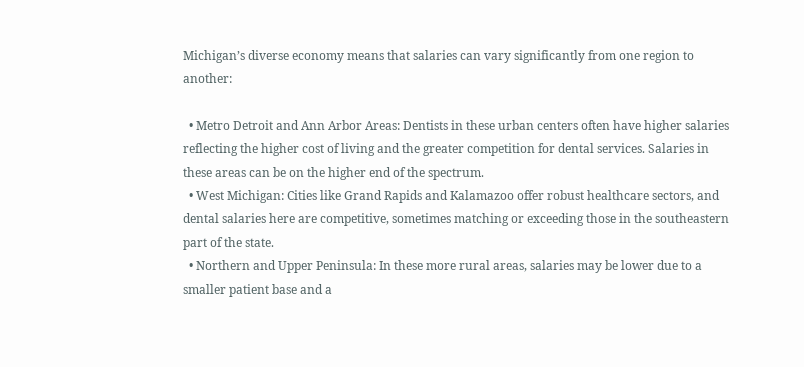Michigan’s diverse economy means that salaries can vary significantly from one region to another:

  • Metro Detroit and Ann Arbor Areas: Dentists in these urban centers often have higher salaries reflecting the higher cost of living and the greater competition for dental services. Salaries in these areas can be on the higher end of the spectrum.
  • West Michigan: Cities like Grand Rapids and Kalamazoo offer robust healthcare sectors, and dental salaries here are competitive, sometimes matching or exceeding those in the southeastern part of the state.
  • Northern and Upper Peninsula: In these more rural areas, salaries may be lower due to a smaller patient base and a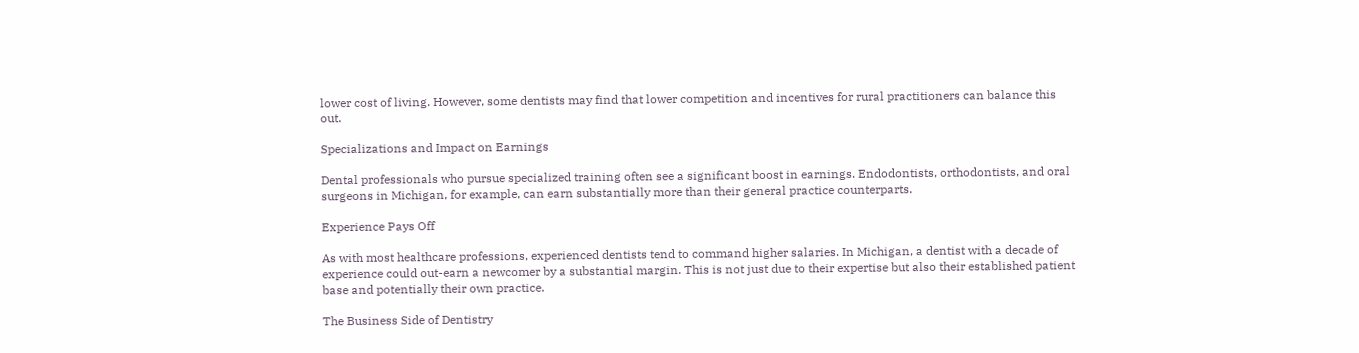lower cost of living. However, some dentists may find that lower competition and incentives for rural practitioners can balance this out.

Specializations and Impact on Earnings

Dental professionals who pursue specialized training often see a significant boost in earnings. Endodontists, orthodontists, and oral surgeons in Michigan, for example, can earn substantially more than their general practice counterparts.

Experience Pays Off

As with most healthcare professions, experienced dentists tend to command higher salaries. In Michigan, a dentist with a decade of experience could out-earn a newcomer by a substantial margin. This is not just due to their expertise but also their established patient base and potentially their own practice.

The Business Side of Dentistry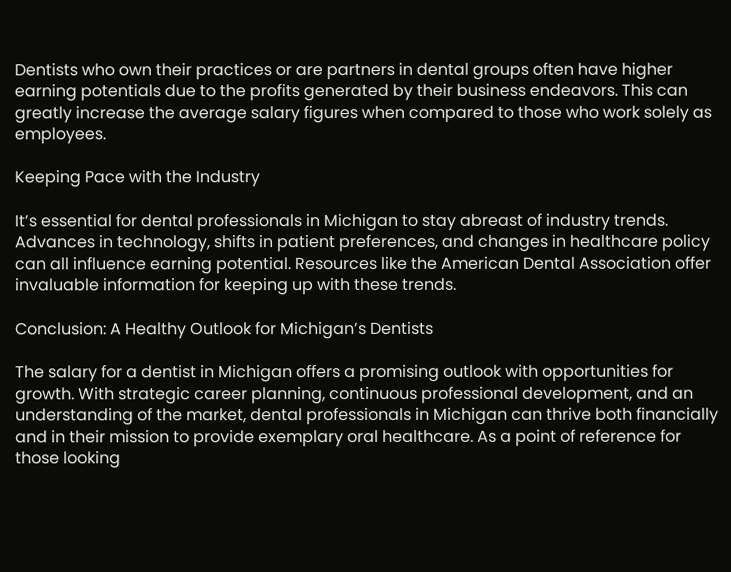Dentists who own their practices or are partners in dental groups often have higher earning potentials due to the profits generated by their business endeavors. This can greatly increase the average salary figures when compared to those who work solely as employees.

Keeping Pace with the Industry

It’s essential for dental professionals in Michigan to stay abreast of industry trends. Advances in technology, shifts in patient preferences, and changes in healthcare policy can all influence earning potential. Resources like the American Dental Association offer invaluable information for keeping up with these trends.

Conclusion: A Healthy Outlook for Michigan’s Dentists

The salary for a dentist in Michigan offers a promising outlook with opportunities for growth. With strategic career planning, continuous professional development, and an understanding of the market, dental professionals in Michigan can thrive both financially and in their mission to provide exemplary oral healthcare. As a point of reference for those looking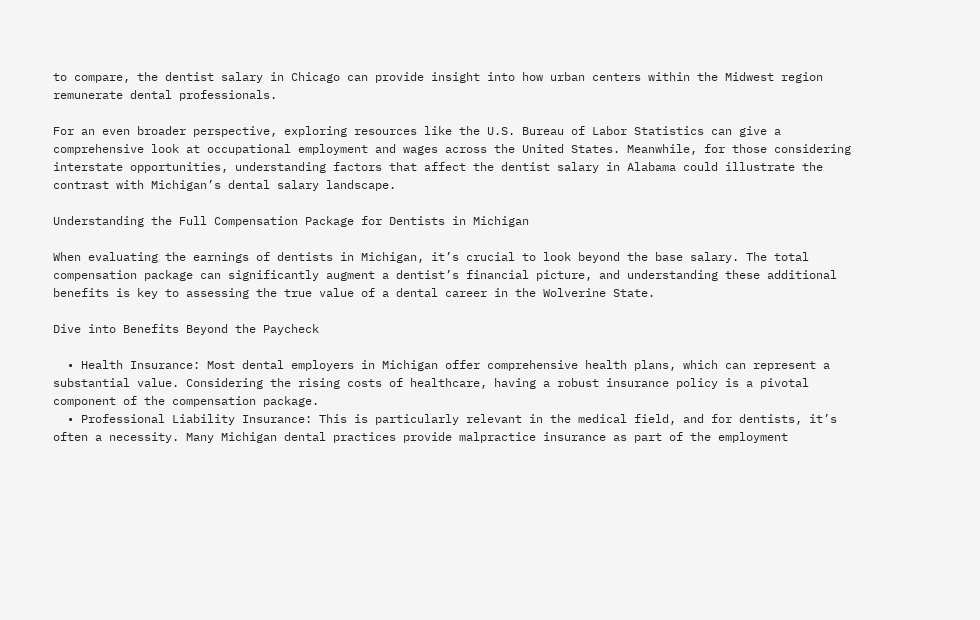to compare, the dentist salary in Chicago can provide insight into how urban centers within the Midwest region remunerate dental professionals.

For an even broader perspective, exploring resources like the U.S. Bureau of Labor Statistics can give a comprehensive look at occupational employment and wages across the United States. Meanwhile, for those considering interstate opportunities, understanding factors that affect the dentist salary in Alabama could illustrate the contrast with Michigan’s dental salary landscape.

Understanding the Full Compensation Package for Dentists in Michigan

When evaluating the earnings of dentists in Michigan, it’s crucial to look beyond the base salary. The total compensation package can significantly augment a dentist’s financial picture, and understanding these additional benefits is key to assessing the true value of a dental career in the Wolverine State.

Dive into Benefits Beyond the Paycheck

  • Health Insurance: Most dental employers in Michigan offer comprehensive health plans, which can represent a substantial value. Considering the rising costs of healthcare, having a robust insurance policy is a pivotal component of the compensation package.
  • Professional Liability Insurance: This is particularly relevant in the medical field, and for dentists, it’s often a necessity. Many Michigan dental practices provide malpractice insurance as part of the employment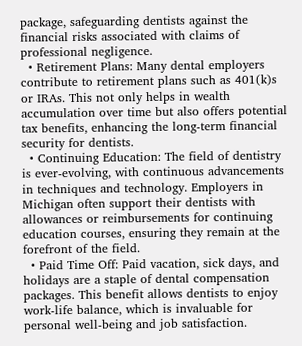package, safeguarding dentists against the financial risks associated with claims of professional negligence.
  • Retirement Plans: Many dental employers contribute to retirement plans such as 401(k)s or IRAs. This not only helps in wealth accumulation over time but also offers potential tax benefits, enhancing the long-term financial security for dentists.
  • Continuing Education: The field of dentistry is ever-evolving, with continuous advancements in techniques and technology. Employers in Michigan often support their dentists with allowances or reimbursements for continuing education courses, ensuring they remain at the forefront of the field.
  • Paid Time Off: Paid vacation, sick days, and holidays are a staple of dental compensation packages. This benefit allows dentists to enjoy work-life balance, which is invaluable for personal well-being and job satisfaction.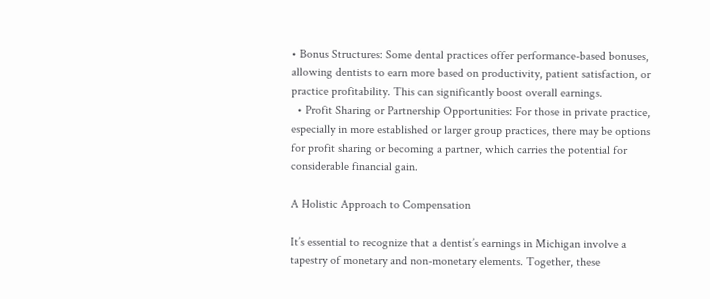• Bonus Structures: Some dental practices offer performance-based bonuses, allowing dentists to earn more based on productivity, patient satisfaction, or practice profitability. This can significantly boost overall earnings.
  • Profit Sharing or Partnership Opportunities: For those in private practice, especially in more established or larger group practices, there may be options for profit sharing or becoming a partner, which carries the potential for considerable financial gain.

A Holistic Approach to Compensation

It’s essential to recognize that a dentist’s earnings in Michigan involve a tapestry of monetary and non-monetary elements. Together, these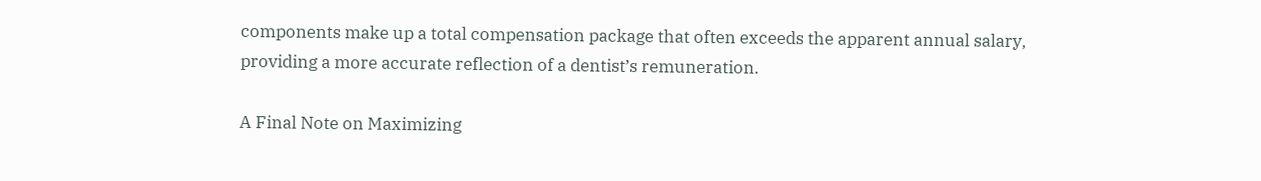components make up a total compensation package that often exceeds the apparent annual salary, providing a more accurate reflection of a dentist’s remuneration.

A Final Note on Maximizing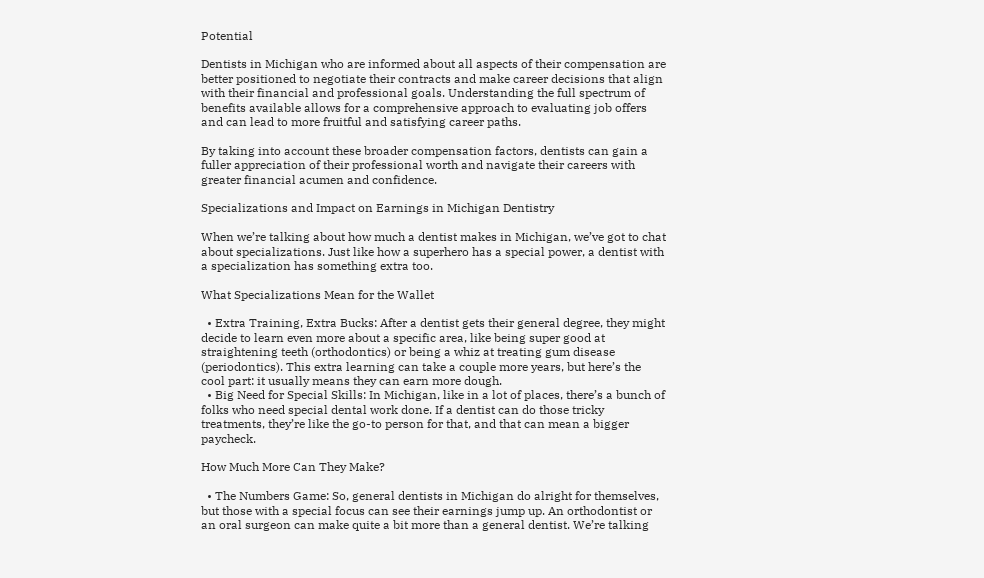Potential

Dentists in Michigan who are informed about all aspects of their compensation are better positioned to negotiate their contracts and make career decisions that align with their financial and professional goals. Understanding the full spectrum of benefits available allows for a comprehensive approach to evaluating job offers and can lead to more fruitful and satisfying career paths.

By taking into account these broader compensation factors, dentists can gain a fuller appreciation of their professional worth and navigate their careers with greater financial acumen and confidence.

Specializations and Impact on Earnings in Michigan Dentistry

When we’re talking about how much a dentist makes in Michigan, we’ve got to chat about specializations. Just like how a superhero has a special power, a dentist with a specialization has something extra too.

What Specializations Mean for the Wallet

  • Extra Training, Extra Bucks: After a dentist gets their general degree, they might decide to learn even more about a specific area, like being super good at straightening teeth (orthodontics) or being a whiz at treating gum disease (periodontics). This extra learning can take a couple more years, but here’s the cool part: it usually means they can earn more dough.
  • Big Need for Special Skills: In Michigan, like in a lot of places, there’s a bunch of folks who need special dental work done. If a dentist can do those tricky treatments, they’re like the go-to person for that, and that can mean a bigger paycheck.

How Much More Can They Make?

  • The Numbers Game: So, general dentists in Michigan do alright for themselves, but those with a special focus can see their earnings jump up. An orthodontist or an oral surgeon can make quite a bit more than a general dentist. We’re talking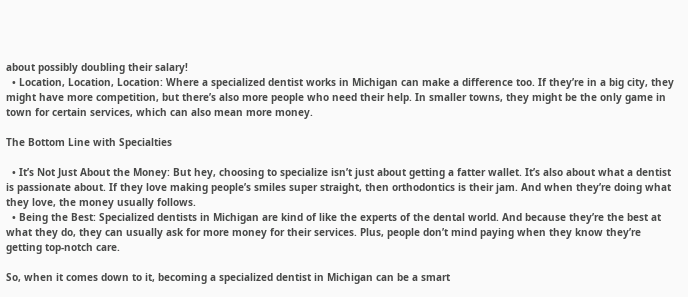about possibly doubling their salary!
  • Location, Location, Location: Where a specialized dentist works in Michigan can make a difference too. If they’re in a big city, they might have more competition, but there’s also more people who need their help. In smaller towns, they might be the only game in town for certain services, which can also mean more money.

The Bottom Line with Specialties

  • It’s Not Just About the Money: But hey, choosing to specialize isn’t just about getting a fatter wallet. It’s also about what a dentist is passionate about. If they love making people’s smiles super straight, then orthodontics is their jam. And when they’re doing what they love, the money usually follows.
  • Being the Best: Specialized dentists in Michigan are kind of like the experts of the dental world. And because they’re the best at what they do, they can usually ask for more money for their services. Plus, people don’t mind paying when they know they’re getting top-notch care.

So, when it comes down to it, becoming a specialized dentist in Michigan can be a smart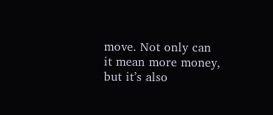move. Not only can it mean more money, but it’s also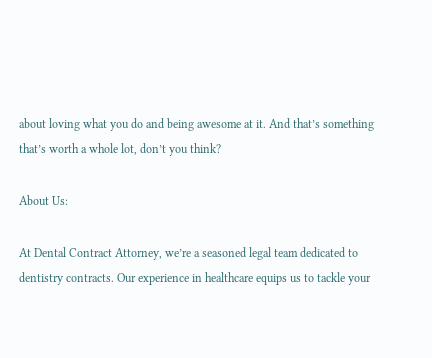about loving what you do and being awesome at it. And that’s something that’s worth a whole lot, don’t you think?

About Us:

At Dental Contract Attorney, we’re a seasoned legal team dedicated to dentistry contracts. Our experience in healthcare equips us to tackle your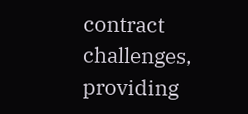contract challenges, providing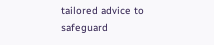tailored advice to safeguard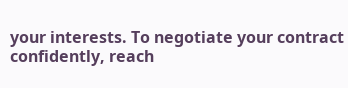your interests. To negotiate your contract confidently, reach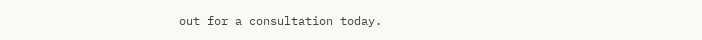out for a consultation today.